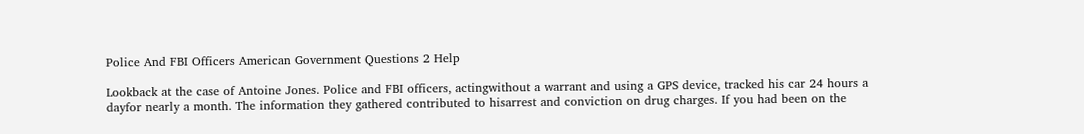Police And FBI Officers American Government Questions 2 Help

Lookback at the case of Antoine Jones. Police and FBI officers, actingwithout a warrant and using a GPS device, tracked his car 24 hours a dayfor nearly a month. The information they gathered contributed to hisarrest and conviction on drug charges. If you had been on the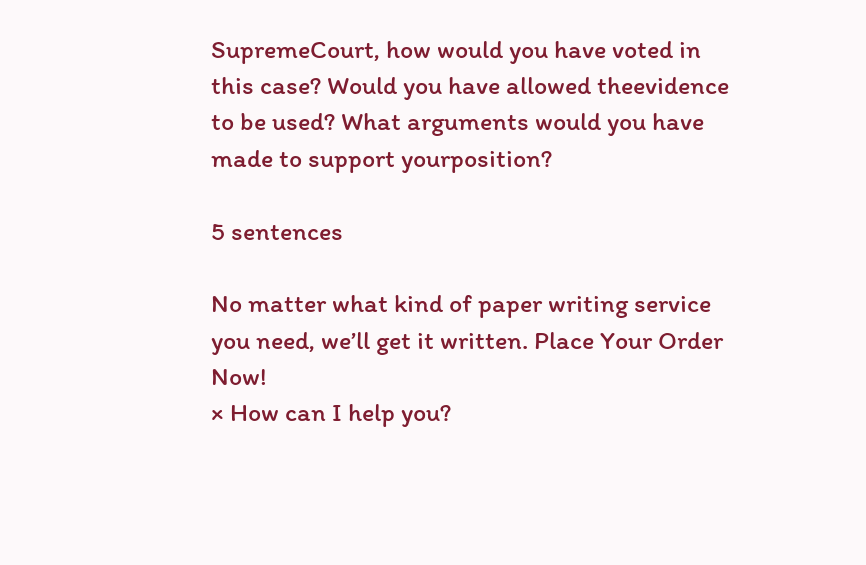SupremeCourt, how would you have voted in this case? Would you have allowed theevidence to be used? What arguments would you have made to support yourposition?

5 sentences

No matter what kind of paper writing service you need, we’ll get it written. Place Your Order Now!
× How can I help you?